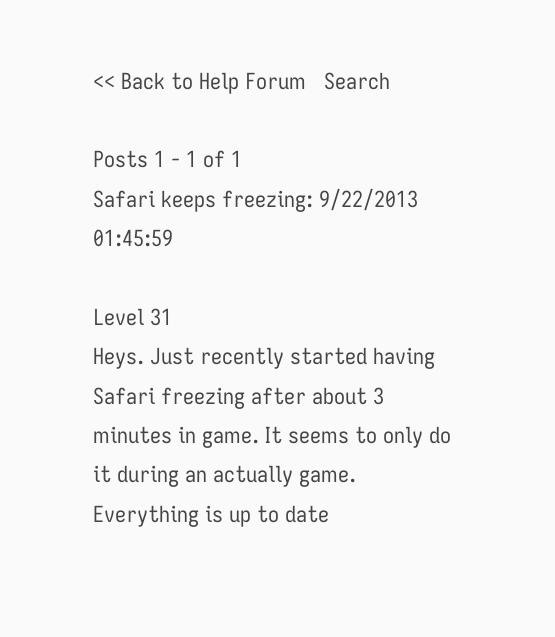<< Back to Help Forum   Search

Posts 1 - 1 of 1
Safari keeps freezing: 9/22/2013 01:45:59

Level 31
Heys. Just recently started having Safari freezing after about 3 minutes in game. It seems to only do it during an actually game. Everything is up to date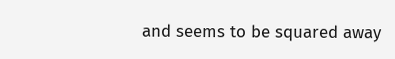and seems to be squared away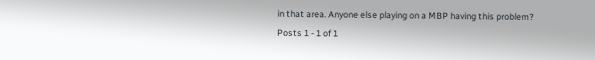in that area. Anyone else playing on a MBP having this problem?
Posts 1 - 1 of 1